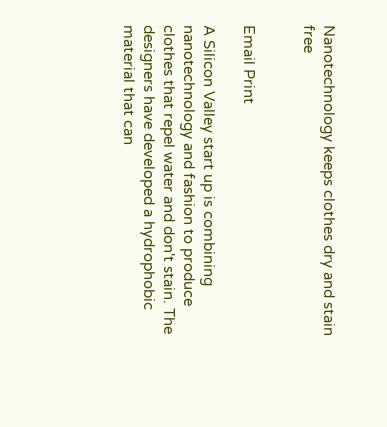Nanotechnology keeps clothes dry and stain free


Email Print

A Silicon Valley start up is combining nanotechnology and fashion to produce clothes that repel water and don't stain. The designers have developed a hydrophobic material that can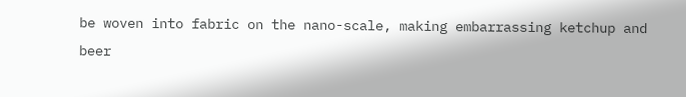be woven into fabric on the nano-scale, making embarrassing ketchup and beer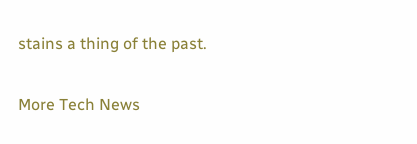stains a thing of the past.

More Tech News